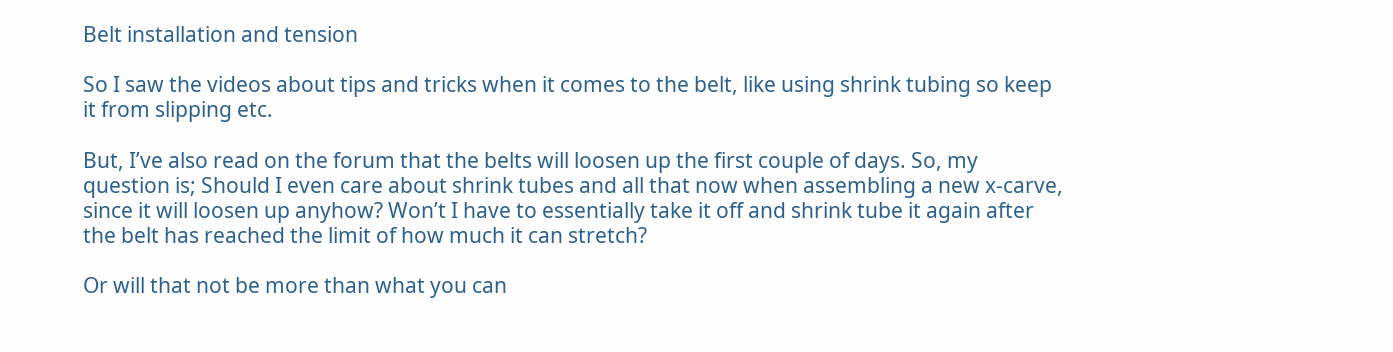Belt installation and tension

So I saw the videos about tips and tricks when it comes to the belt, like using shrink tubing so keep it from slipping etc.

But, I’ve also read on the forum that the belts will loosen up the first couple of days. So, my question is; Should I even care about shrink tubes and all that now when assembling a new x-carve, since it will loosen up anyhow? Won’t I have to essentially take it off and shrink tube it again after the belt has reached the limit of how much it can stretch?

Or will that not be more than what you can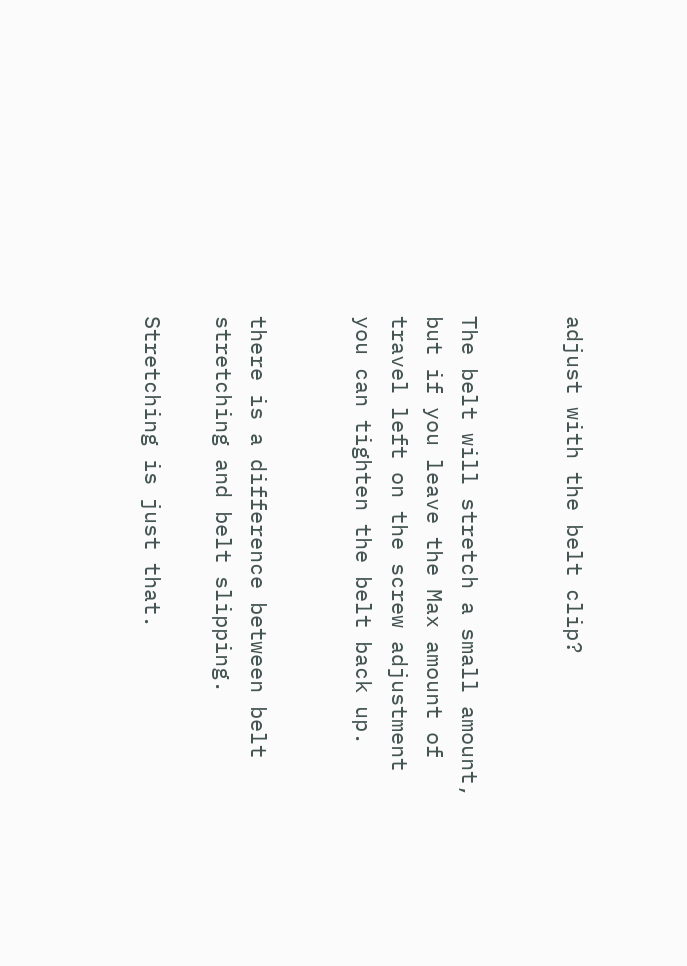adjust with the belt clip?


The belt will stretch a small amount, but if you leave the Max amount of travel left on the screw adjustment you can tighten the belt back up.


there is a difference between belt stretching and belt slipping.

Stretching is just that.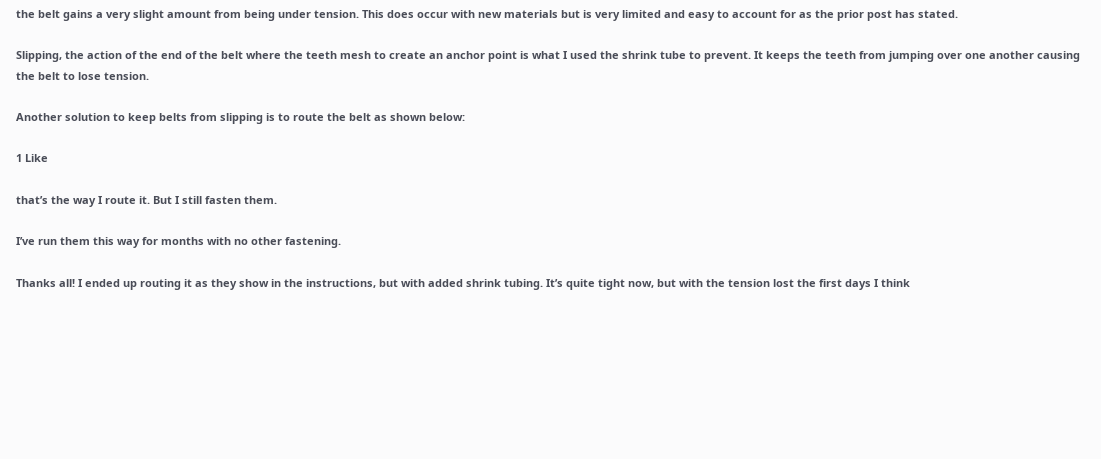the belt gains a very slight amount from being under tension. This does occur with new materials but is very limited and easy to account for as the prior post has stated.

Slipping, the action of the end of the belt where the teeth mesh to create an anchor point is what I used the shrink tube to prevent. It keeps the teeth from jumping over one another causing the belt to lose tension.

Another solution to keep belts from slipping is to route the belt as shown below:

1 Like

that’s the way I route it. But I still fasten them.

I’ve run them this way for months with no other fastening.

Thanks all! I ended up routing it as they show in the instructions, but with added shrink tubing. It’s quite tight now, but with the tension lost the first days I think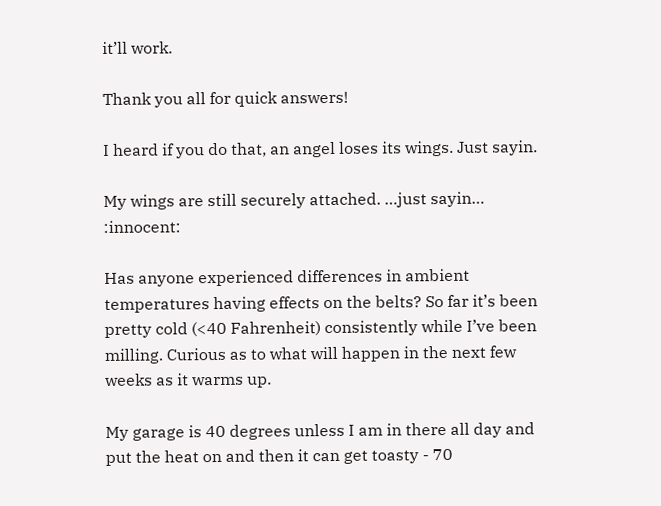it’ll work.

Thank you all for quick answers!

I heard if you do that, an angel loses its wings. Just sayin.

My wings are still securely attached. …just sayin… :innocent:

Has anyone experienced differences in ambient temperatures having effects on the belts? So far it’s been pretty cold (<40 Fahrenheit) consistently while I’ve been milling. Curious as to what will happen in the next few weeks as it warms up.

My garage is 40 degrees unless I am in there all day and put the heat on and then it can get toasty - 70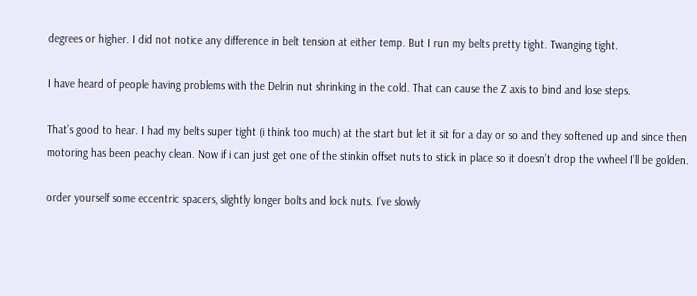degrees or higher. I did not notice any difference in belt tension at either temp. But I run my belts pretty tight. Twanging tight.

I have heard of people having problems with the Delrin nut shrinking in the cold. That can cause the Z axis to bind and lose steps.

That’s good to hear. I had my belts super tight (i think too much) at the start but let it sit for a day or so and they softened up and since then motoring has been peachy clean. Now if i can just get one of the stinkin offset nuts to stick in place so it doesn’t drop the vwheel I’ll be golden.

order yourself some eccentric spacers, slightly longer bolts and lock nuts. I’ve slowly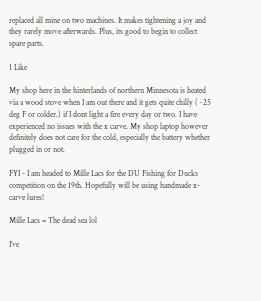replaced all mine on two machines. It makes tightening a joy and they rarely move afterwards. Plus, its good to begin to collect spare parts.

1 Like

My shop here in the hinterlands of northern Minnesota is heated via a wood stove when I am out there and it gets quite chilly (~25 deg F or colder.) if I dont light a fire every day or two. I have experienced no issues with the x carve. My shop laptop however definitely does not care for the cold, especially the battery whether plugged in or not.

FYI - I am headed to Mille Lacs for the DU Fishing for Ducks competition on the 19th. Hopefully will be using handmade x-carve lures!

Mille Lacs = The dead sea lol

I’ve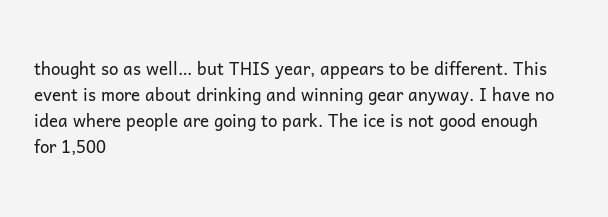thought so as well… but THIS year, appears to be different. This event is more about drinking and winning gear anyway. I have no idea where people are going to park. The ice is not good enough for 1,500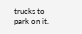trucks to park on it.